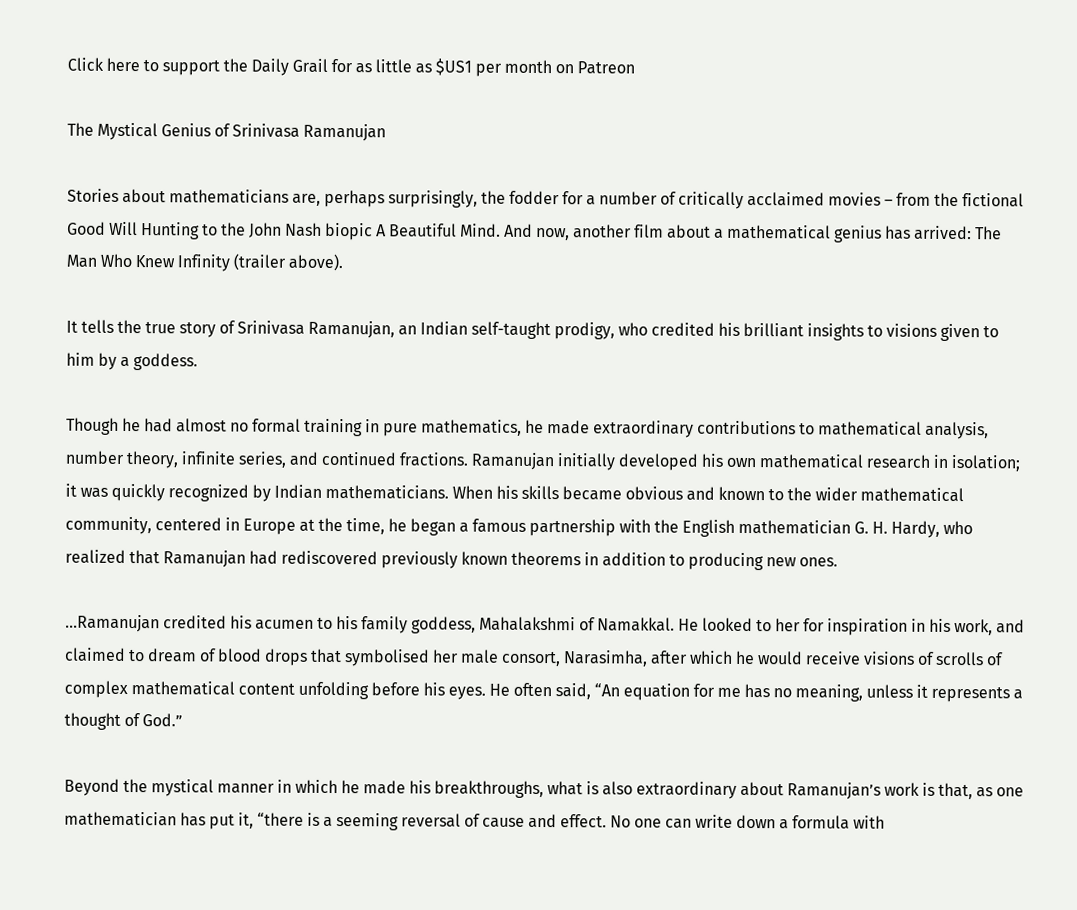Click here to support the Daily Grail for as little as $US1 per month on Patreon

The Mystical Genius of Srinivasa Ramanujan

Stories about mathematicians are, perhaps surprisingly, the fodder for a number of critically acclaimed movies – from the fictional Good Will Hunting to the John Nash biopic A Beautiful Mind. And now, another film about a mathematical genius has arrived: The Man Who Knew Infinity (trailer above).

It tells the true story of Srinivasa Ramanujan, an Indian self-taught prodigy, who credited his brilliant insights to visions given to him by a goddess.

Though he had almost no formal training in pure mathematics, he made extraordinary contributions to mathematical analysis, number theory, infinite series, and continued fractions. Ramanujan initially developed his own mathematical research in isolation; it was quickly recognized by Indian mathematicians. When his skills became obvious and known to the wider mathematical community, centered in Europe at the time, he began a famous partnership with the English mathematician G. H. Hardy, who realized that Ramanujan had rediscovered previously known theorems in addition to producing new ones.

…Ramanujan credited his acumen to his family goddess, Mahalakshmi of Namakkal. He looked to her for inspiration in his work, and claimed to dream of blood drops that symbolised her male consort, Narasimha, after which he would receive visions of scrolls of complex mathematical content unfolding before his eyes. He often said, “An equation for me has no meaning, unless it represents a thought of God.”

Beyond the mystical manner in which he made his breakthroughs, what is also extraordinary about Ramanujan’s work is that, as one mathematician has put it, “there is a seeming reversal of cause and effect. No one can write down a formula with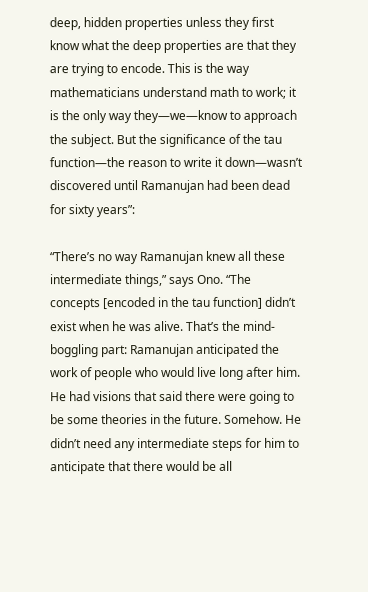deep, hidden properties unless they first know what the deep properties are that they are trying to encode. This is the way mathematicians understand math to work; it is the only way they—we—know to approach the subject. But the significance of the tau function—the reason to write it down—wasn’t discovered until Ramanujan had been dead for sixty years”:

“There’s no way Ramanujan knew all these intermediate things,” says Ono. “The concepts [encoded in the tau function] didn’t exist when he was alive. That’s the mind-boggling part: Ramanujan anticipated the work of people who would live long after him. He had visions that said there were going to be some theories in the future. Somehow. He didn’t need any intermediate steps for him to anticipate that there would be all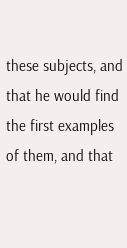these subjects, and that he would find the first examples of them, and that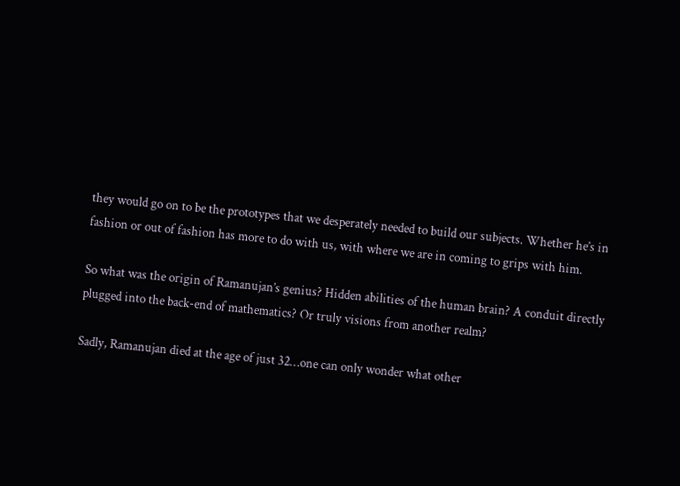they would go on to be the prototypes that we desperately needed to build our subjects. Whether he’s in fashion or out of fashion has more to do with us, with where we are in coming to grips with him.

So what was the origin of Ramanujan’s genius? Hidden abilities of the human brain? A conduit directly plugged into the back-end of mathematics? Or truly visions from another realm?

Sadly, Ramanujan died at the age of just 32…one can only wonder what other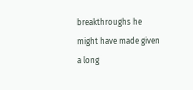breakthroughs he might have made given a long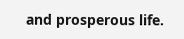and prosperous life.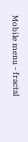Mobile menu - fractal